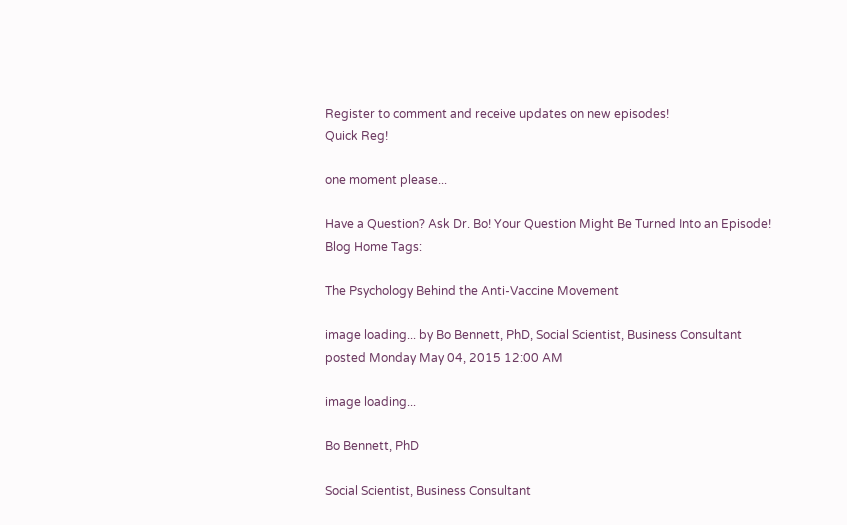Register to comment and receive updates on new episodes!
Quick Reg!

one moment please...

Have a Question? Ask Dr. Bo! Your Question Might Be Turned Into an Episode!
Blog Home Tags:

The Psychology Behind the Anti-Vaccine Movement

image loading... by Bo Bennett, PhD, Social Scientist, Business Consultant
posted Monday May 04, 2015 12:00 AM

image loading...

Bo Bennett, PhD

Social Scientist, Business Consultant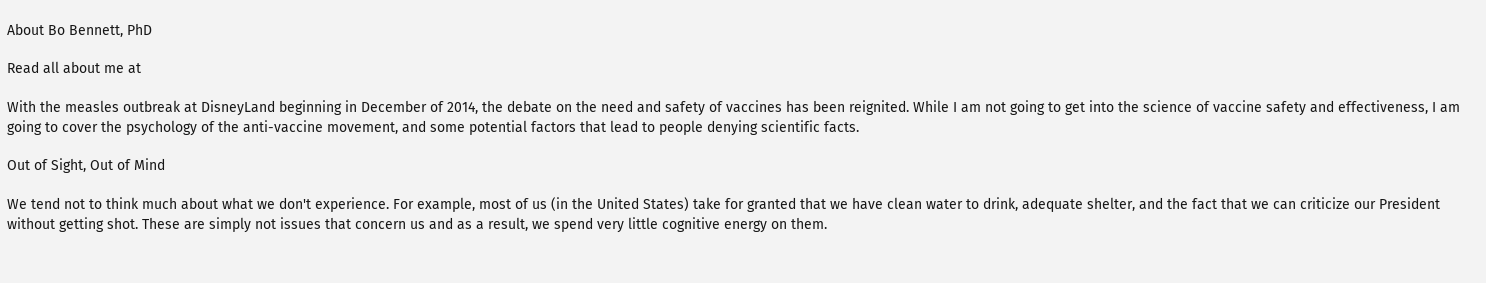About Bo Bennett, PhD

Read all about me at

With the measles outbreak at DisneyLand beginning in December of 2014, the debate on the need and safety of vaccines has been reignited. While I am not going to get into the science of vaccine safety and effectiveness, I am going to cover the psychology of the anti-vaccine movement, and some potential factors that lead to people denying scientific facts.

Out of Sight, Out of Mind

We tend not to think much about what we don't experience. For example, most of us (in the United States) take for granted that we have clean water to drink, adequate shelter, and the fact that we can criticize our President without getting shot. These are simply not issues that concern us and as a result, we spend very little cognitive energy on them.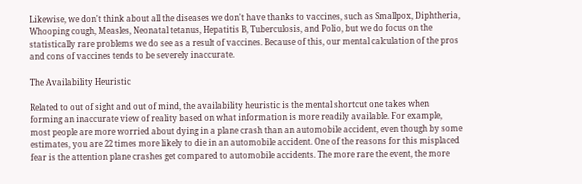Likewise, we don't think about all the diseases we don't have thanks to vaccines, such as Smallpox, Diphtheria, Whooping cough, Measles, Neonatal tetanus, Hepatitis B, Tuberculosis, and Polio, but we do focus on the statistically rare problems we do see as a result of vaccines. Because of this, our mental calculation of the pros and cons of vaccines tends to be severely inaccurate.

The Availability Heuristic

Related to out of sight and out of mind, the availability heuristic is the mental shortcut one takes when forming an inaccurate view of reality based on what information is more readily available. For example, most people are more worried about dying in a plane crash than an automobile accident, even though by some estimates, you are 22 times more likely to die in an automobile accident. One of the reasons for this misplaced fear is the attention plane crashes get compared to automobile accidents. The more rare the event, the more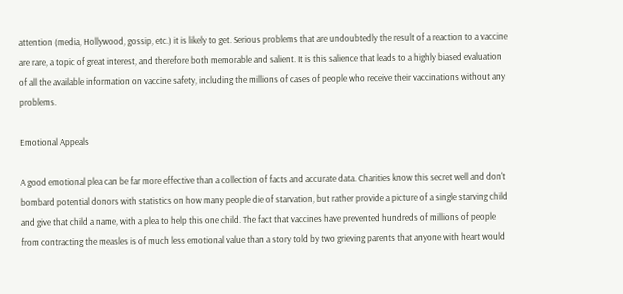attention (media, Hollywood, gossip, etc.) it is likely to get. Serious problems that are undoubtedly the result of a reaction to a vaccine are rare, a topic of great interest, and therefore both memorable and salient. It is this salience that leads to a highly biased evaluation of all the available information on vaccine safety, including the millions of cases of people who receive their vaccinations without any problems.

Emotional Appeals

A good emotional plea can be far more effective than a collection of facts and accurate data. Charities know this secret well and don't bombard potential donors with statistics on how many people die of starvation, but rather provide a picture of a single starving child and give that child a name, with a plea to help this one child. The fact that vaccines have prevented hundreds of millions of people from contracting the measles is of much less emotional value than a story told by two grieving parents that anyone with heart would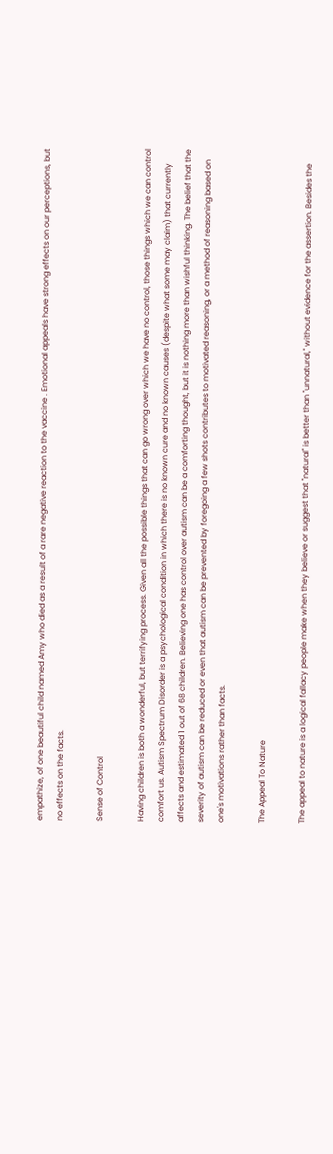empathize, of one beautiful child named Amy who died as a result of a rare negative reaction to the vaccine . Emotional appeals have strong effects on our perceptions, but no effects on the facts.

Sense of Control

Having children is both a wonderful, but terrifying process. Given all the possible things that can go wrong over which we have no control, those things which we can control comfort us. Autism Spectrum Disorder is a psychological condition in which there is no known cure and no known causes (despite what some may claim) that currently affects and estimated 1 out of 68 children. Believing one has control over autism can be a comforting thought, but it is nothing more than wishful thinking. The belief that the severity of autism can be reduced or even that autism can be prevented by foregoing a few shots contributes to motivated reasoning, or a method of reasoning based on one's motivations rather than facts.

The Appeal To Nature

The appeal to nature is a logical fallacy people make when they believe or suggest that "natural" is better than "unnatural," without evidence for the assertion. Besides the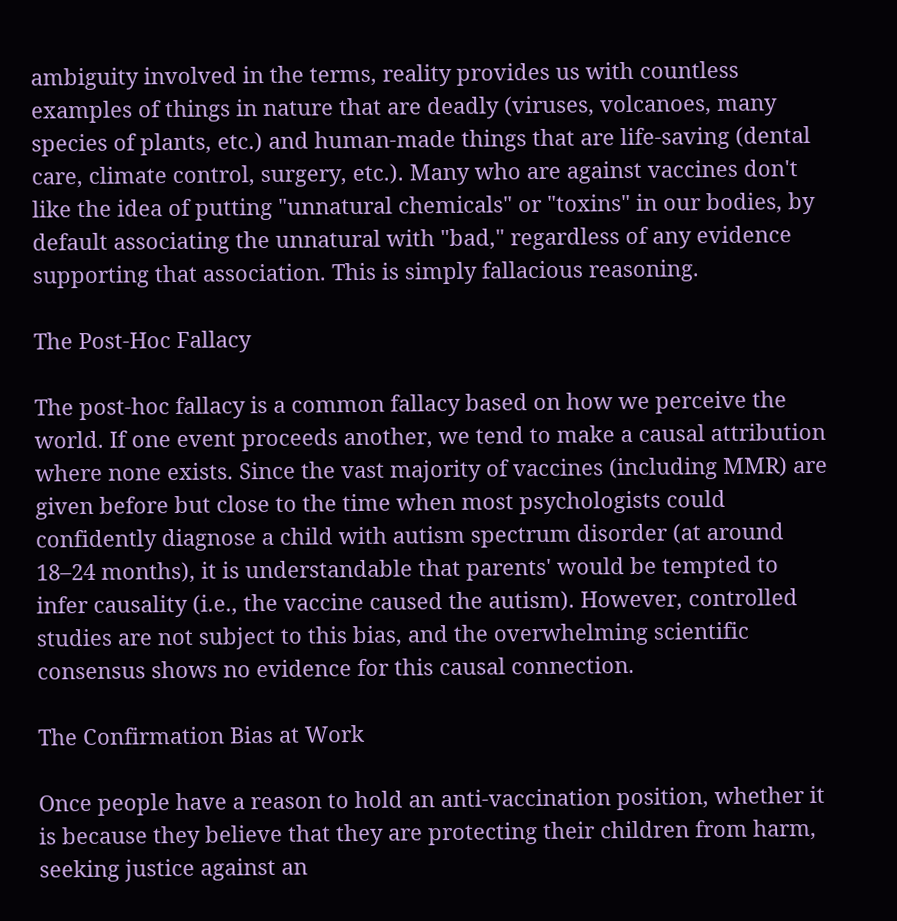ambiguity involved in the terms, reality provides us with countless examples of things in nature that are deadly (viruses, volcanoes, many species of plants, etc.) and human-made things that are life-saving (dental care, climate control, surgery, etc.). Many who are against vaccines don't like the idea of putting "unnatural chemicals" or "toxins" in our bodies, by default associating the unnatural with "bad," regardless of any evidence supporting that association. This is simply fallacious reasoning.

The Post-Hoc Fallacy

The post-hoc fallacy is a common fallacy based on how we perceive the world. If one event proceeds another, we tend to make a causal attribution where none exists. Since the vast majority of vaccines (including MMR) are given before but close to the time when most psychologists could confidently diagnose a child with autism spectrum disorder (at around 18–24 months), it is understandable that parents' would be tempted to infer causality (i.e., the vaccine caused the autism). However, controlled studies are not subject to this bias, and the overwhelming scientific consensus shows no evidence for this causal connection.

The Confirmation Bias at Work

Once people have a reason to hold an anti-vaccination position, whether it is because they believe that they are protecting their children from harm, seeking justice against an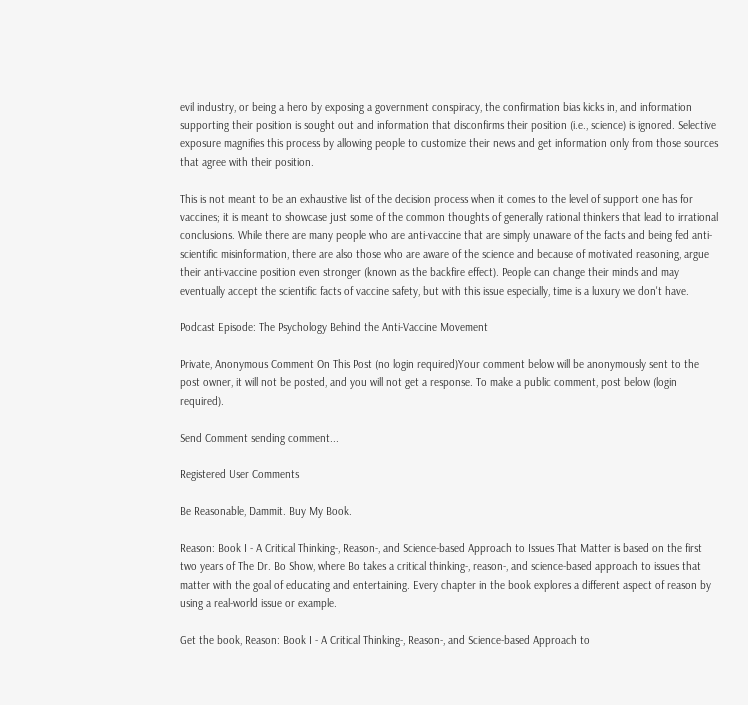evil industry, or being a hero by exposing a government conspiracy, the confirmation bias kicks in, and information supporting their position is sought out and information that disconfirms their position (i.e., science) is ignored. Selective exposure magnifies this process by allowing people to customize their news and get information only from those sources that agree with their position.

This is not meant to be an exhaustive list of the decision process when it comes to the level of support one has for vaccines; it is meant to showcase just some of the common thoughts of generally rational thinkers that lead to irrational conclusions. While there are many people who are anti-vaccine that are simply unaware of the facts and being fed anti-scientific misinformation, there are also those who are aware of the science and because of motivated reasoning, argue their anti-vaccine position even stronger (known as the backfire effect). People can change their minds and may eventually accept the scientific facts of vaccine safety, but with this issue especially, time is a luxury we don't have.

Podcast Episode: The Psychology Behind the Anti-Vaccine Movement

Private, Anonymous Comment On This Post (no login required)Your comment below will be anonymously sent to the post owner, it will not be posted, and you will not get a response. To make a public comment, post below (login required).

Send Comment sending comment...

Registered User Comments

Be Reasonable, Dammit. Buy My Book.

Reason: Book I - A Critical Thinking-, Reason-, and Science-based Approach to Issues That Matter is based on the first two years of The Dr. Bo Show, where Bo takes a critical thinking-, reason-, and science-based approach to issues that matter with the goal of educating and entertaining. Every chapter in the book explores a different aspect of reason by using a real-world issue or example.

Get the book, Reason: Book I - A Critical Thinking-, Reason-, and Science-based Approach to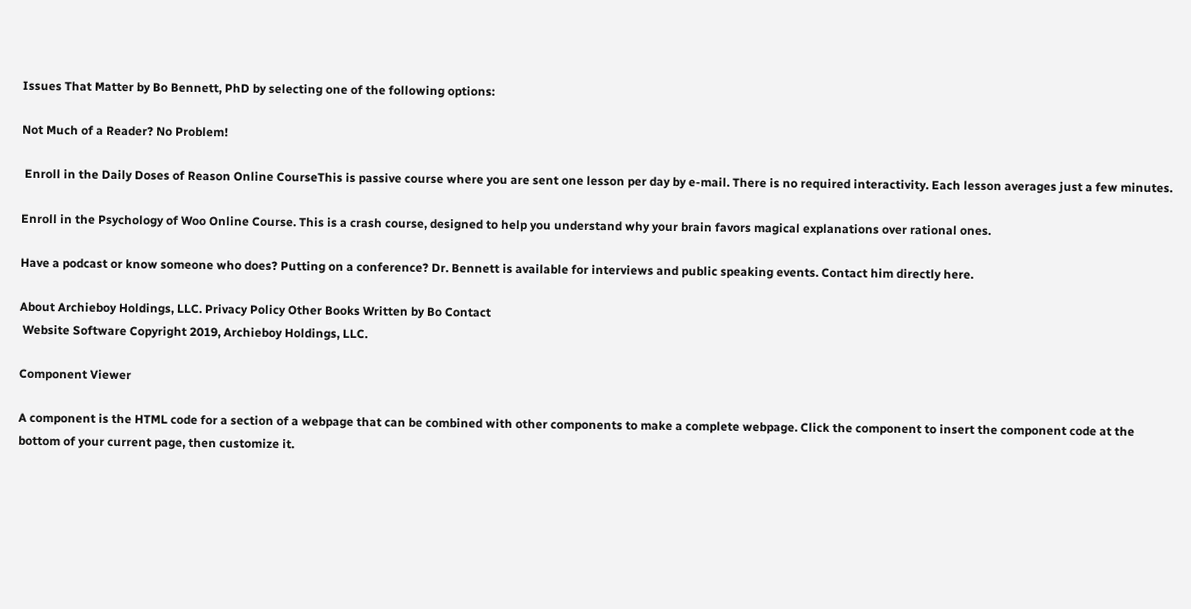Issues That Matter by Bo Bennett, PhD by selecting one of the following options:

Not Much of a Reader? No Problem!

 Enroll in the Daily Doses of Reason Online CourseThis is passive course where you are sent one lesson per day by e-mail. There is no required interactivity. Each lesson averages just a few minutes.

Enroll in the Psychology of Woo Online Course. This is a crash course, designed to help you understand why your brain favors magical explanations over rational ones.

Have a podcast or know someone who does? Putting on a conference? Dr. Bennett is available for interviews and public speaking events. Contact him directly here.

About Archieboy Holdings, LLC. Privacy Policy Other Books Written by Bo Contact
 Website Software Copyright 2019, Archieboy Holdings, LLC.

Component Viewer

A component is the HTML code for a section of a webpage that can be combined with other components to make a complete webpage. Click the component to insert the component code at the bottom of your current page, then customize it.